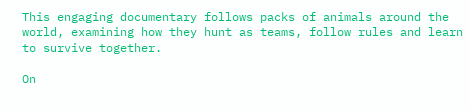This engaging documentary follows packs of animals around the world, examining how they hunt as teams, follow rules and learn to survive together.

On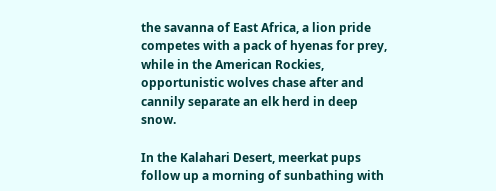the savanna of East Africa, a lion pride competes with a pack of hyenas for prey, while in the American Rockies, opportunistic wolves chase after and cannily separate an elk herd in deep snow.

In the Kalahari Desert, meerkat pups follow up a morning of sunbathing with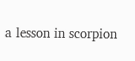a lesson in scorpion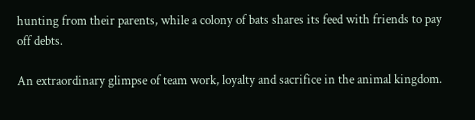hunting from their parents, while a colony of bats shares its feed with friends to pay off debts.

An extraordinary glimpse of team work, loyalty and sacrifice in the animal kingdom.